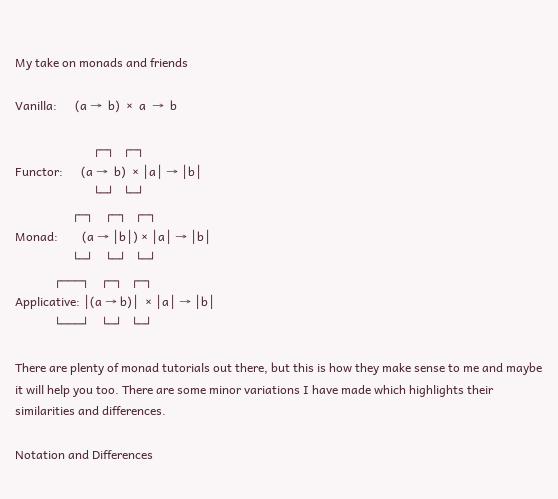My take on monads and friends

Vanilla:      (a →  b)  ×  a  →  b

                          ┌─┐   ┌─┐
Functor:      (a →  b)  × │a│ → │b│
                          └─┘   └─┘
                   ┌─┐    ┌─┐   ┌─┐
Monad:        (a → │b│) × │a│ → │b│
                   └─┘    └─┘   └─┘
             ┌───┐    ┌─┐   ┌─┐
Applicative: │(a → b)│  × │a│ → │b│
             └───┘    └─┘   └─┘

There are plenty of monad tutorials out there, but this is how they make sense to me and maybe it will help you too. There are some minor variations I have made which highlights their similarities and differences.

Notation and Differences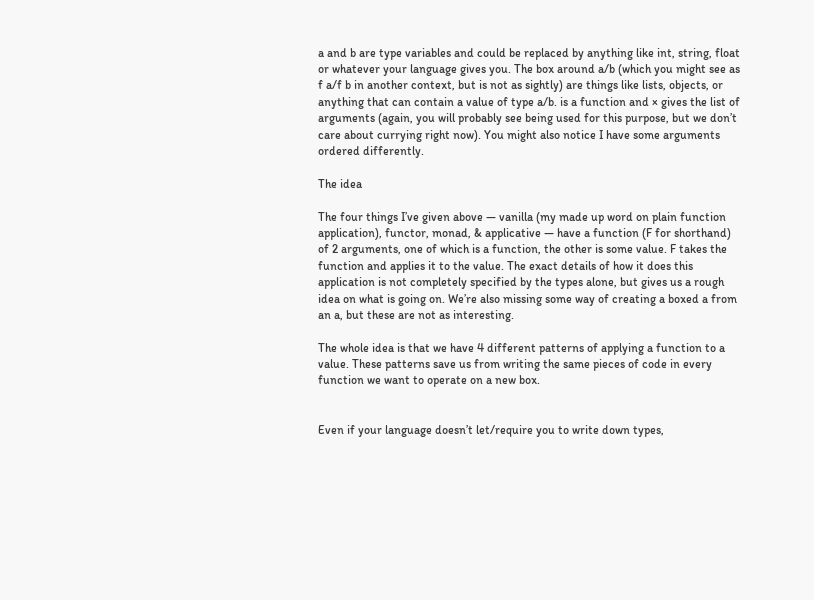a and b are type variables and could be replaced by anything like int, string, float or whatever your language gives you. The box around a/b (which you might see as f a/f b in another context, but is not as sightly) are things like lists, objects, or anything that can contain a value of type a/b. is a function and × gives the list of arguments (again, you will probably see being used for this purpose, but we don’t care about currying right now). You might also notice I have some arguments ordered differently.

The idea

The four things I’ve given above — vanilla (my made up word on plain function application), functor, monad, & applicative — have a function (F for shorthand) of 2 arguments, one of which is a function, the other is some value. F takes the function and applies it to the value. The exact details of how it does this application is not completely specified by the types alone, but gives us a rough idea on what is going on. We’re also missing some way of creating a boxed a from an a, but these are not as interesting.

The whole idea is that we have 4 different patterns of applying a function to a value. These patterns save us from writing the same pieces of code in every function we want to operate on a new box.


Even if your language doesn’t let/require you to write down types,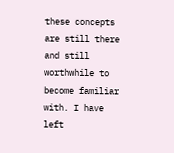these concepts are still there and still worthwhile to become familiar with. I have left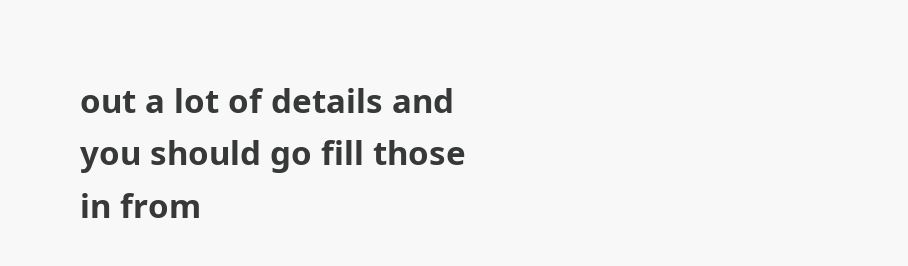out a lot of details and you should go fill those in from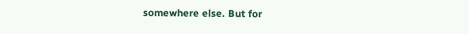somewhere else. But for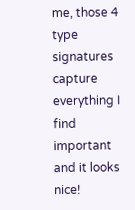me, those 4 type signatures capture everything I find important and it looks nice!